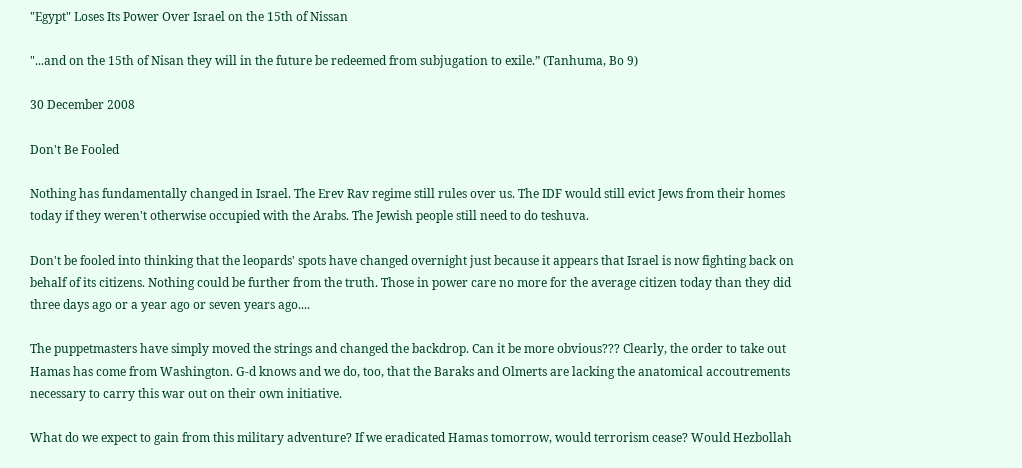"Egypt" Loses Its Power Over Israel on the 15th of Nissan

"...and on the 15th of Nisan they will in the future be redeemed from subjugation to exile.” (Tanhuma, Bo 9)

30 December 2008

Don't Be Fooled

Nothing has fundamentally changed in Israel. The Erev Rav regime still rules over us. The IDF would still evict Jews from their homes today if they weren't otherwise occupied with the Arabs. The Jewish people still need to do teshuva.

Don't be fooled into thinking that the leopards' spots have changed overnight just because it appears that Israel is now fighting back on behalf of its citizens. Nothing could be further from the truth. Those in power care no more for the average citizen today than they did three days ago or a year ago or seven years ago....

The puppetmasters have simply moved the strings and changed the backdrop. Can it be more obvious??? Clearly, the order to take out Hamas has come from Washington. G-d knows and we do, too, that the Baraks and Olmerts are lacking the anatomical accoutrements necessary to carry this war out on their own initiative.

What do we expect to gain from this military adventure? If we eradicated Hamas tomorrow, would terrorism cease? Would Hezbollah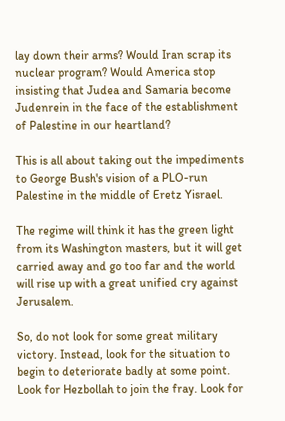lay down their arms? Would Iran scrap its nuclear program? Would America stop insisting that Judea and Samaria become Judenrein in the face of the establishment of Palestine in our heartland?

This is all about taking out the impediments to George Bush's vision of a PLO-run Palestine in the middle of Eretz Yisrael.

The regime will think it has the green light from its Washington masters, but it will get carried away and go too far and the world will rise up with a great unified cry against Jerusalem.

So, do not look for some great military victory. Instead, look for the situation to begin to deteriorate badly at some point. Look for Hezbollah to join the fray. Look for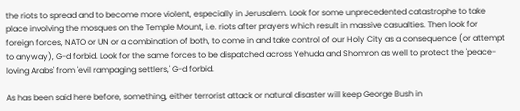the riots to spread and to become more violent, especially in Jerusalem. Look for some unprecedented catastrophe to take place involving the mosques on the Temple Mount, i.e. riots after prayers which result in massive casualties. Then look for foreign forces, NATO or UN or a combination of both, to come in and take control of our Holy City as a consequence (or attempt to anyway), G-d forbid. Look for the same forces to be dispatched across Yehuda and Shomron as well to protect the 'peace-loving Arabs' from 'evil rampaging settlers,' G-d forbid.

As has been said here before, something, either terrorist attack or natural disaster will keep George Bush in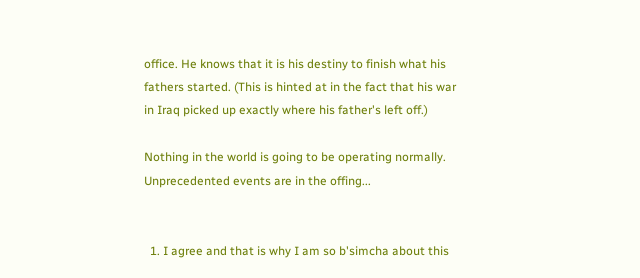office. He knows that it is his destiny to finish what his fathers started. (This is hinted at in the fact that his war in Iraq picked up exactly where his father's left off.)

Nothing in the world is going to be operating normally. Unprecedented events are in the offing...


  1. I agree and that is why I am so b'simcha about this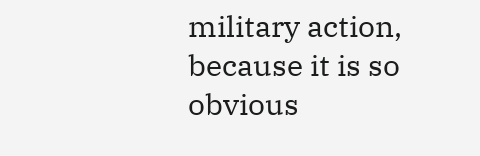military action, because it is so obvious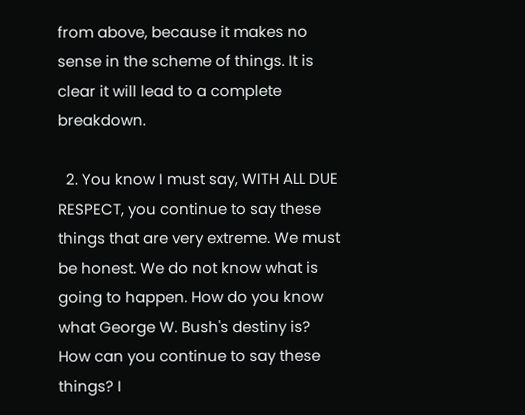from above, because it makes no sense in the scheme of things. It is clear it will lead to a complete breakdown.

  2. You know I must say, WITH ALL DUE RESPECT, you continue to say these things that are very extreme. We must be honest. We do not know what is going to happen. How do you know what George W. Bush's destiny is? How can you continue to say these things? I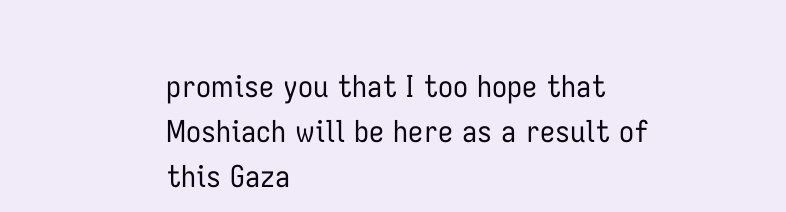promise you that I too hope that Moshiach will be here as a result of this Gaza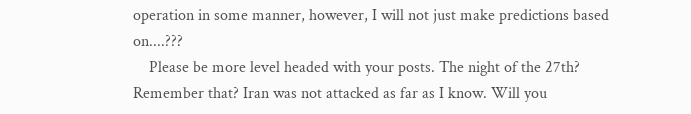operation in some manner, however, I will not just make predictions based on....???
    Please be more level headed with your posts. The night of the 27th? Remember that? Iran was not attacked as far as I know. Will you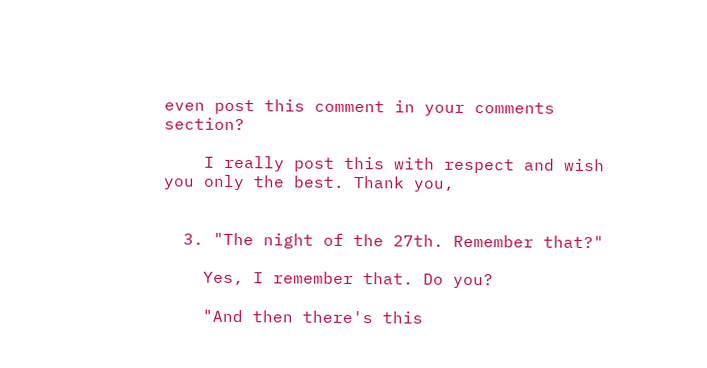even post this comment in your comments section?

    I really post this with respect and wish you only the best. Thank you,


  3. "The night of the 27th. Remember that?"

    Yes, I remember that. Do you?

    "And then there's this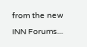from the new INN Forums...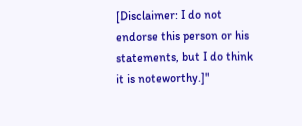[Disclaimer: I do not endorse this person or his statements, but I do think it is noteworthy.]"